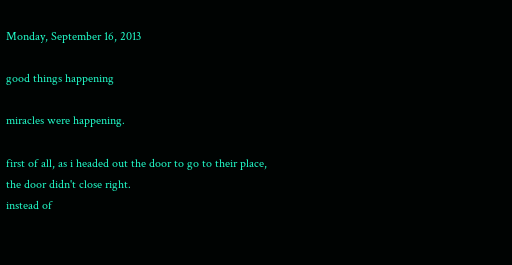Monday, September 16, 2013

good things happening

miracles were happening.

first of all, as i headed out the door to go to their place,
the door didn't close right.
instead of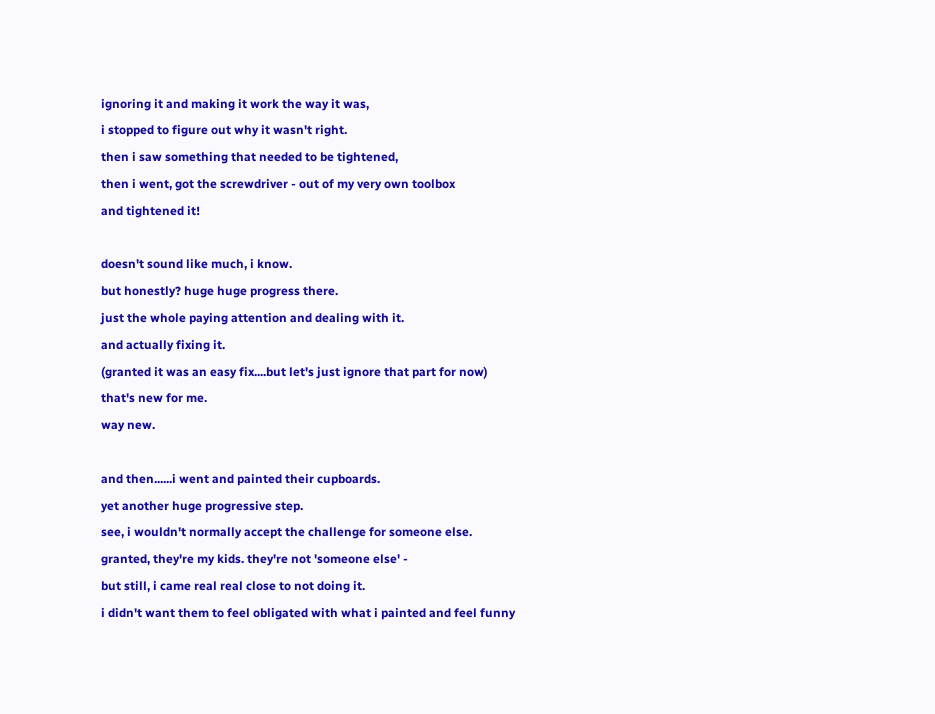ignoring it and making it work the way it was,
i stopped to figure out why it wasn't right.
then i saw something that needed to be tightened,
then i went, got the screwdriver - out of my very own toolbox
and tightened it!

doesn't sound like much, i know.
but honestly? huge huge progress there.
just the whole paying attention and dealing with it.
and actually fixing it.
(granted it was an easy fix....but let's just ignore that part for now)
that's new for me.
way new.

and then......i went and painted their cupboards.
yet another huge progressive step.
see, i wouldn't normally accept the challenge for someone else.
granted, they're my kids. they're not 'someone else' -
but still, i came real real close to not doing it.
i didn't want them to feel obligated with what i painted and feel funny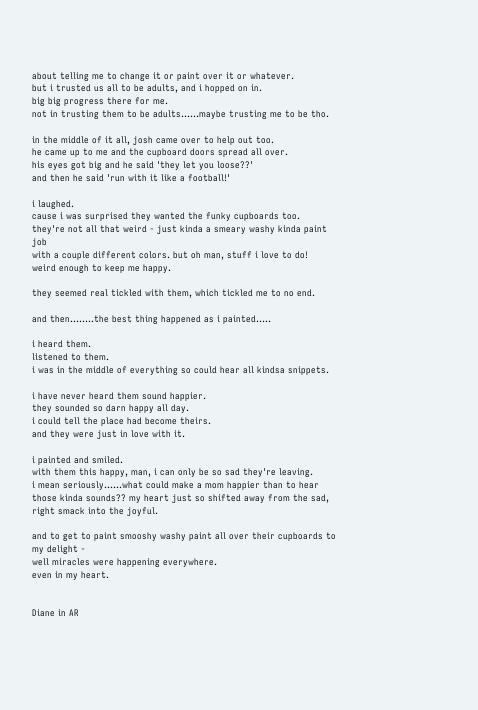about telling me to change it or paint over it or whatever.
but i trusted us all to be adults, and i hopped on in.
big big progress there for me.
not in trusting them to be adults......maybe trusting me to be tho.

in the middle of it all, josh came over to help out too.
he came up to me and the cupboard doors spread all over.
his eyes got big and he said 'they let you loose??'
and then he said 'run with it like a football!'

i laughed.
cause i was surprised they wanted the funky cupboards too.
they're not all that weird - just kinda a smeary washy kinda paint job
with a couple different colors. but oh man, stuff i love to do!
weird enough to keep me happy.

they seemed real tickled with them, which tickled me to no end.

and then........the best thing happened as i painted.....

i heard them.
listened to them.
i was in the middle of everything so could hear all kindsa snippets.

i have never heard them sound happier.
they sounded so darn happy all day.
i could tell the place had become theirs.
and they were just in love with it.

i painted and smiled.
with them this happy, man, i can only be so sad they're leaving.
i mean seriously......what could make a mom happier than to hear
those kinda sounds?? my heart just so shifted away from the sad,
right smack into the joyful.

and to get to paint smooshy washy paint all over their cupboards to my delight -
well miracles were happening everywhere.
even in my heart.


Diane in AR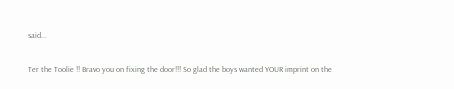said...

Ter the Toolie !! Bravo you on fixing the door!!! So glad the boys wanted YOUR imprint on the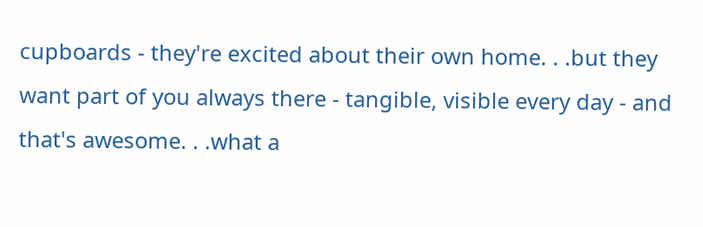cupboards - they're excited about their own home. . .but they want part of you always there - tangible, visible every day - and that's awesome. . .what a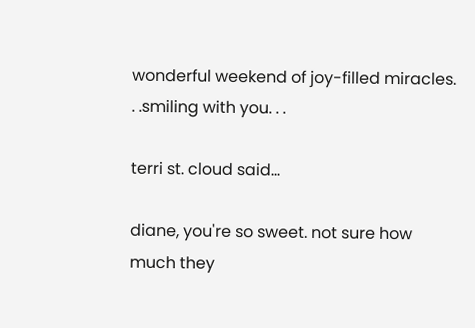wonderful weekend of joy-filled miracles. . .smiling with you. . .

terri st. cloud said...

diane, you're so sweet. not sure how much they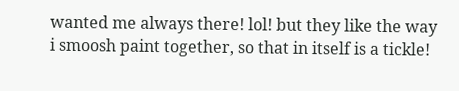wanted me always there! lol! but they like the way i smoosh paint together, so that in itself is a tickle!